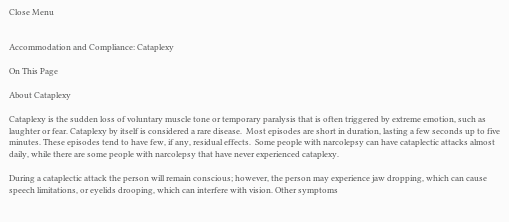Close Menu


Accommodation and Compliance: Cataplexy

On This Page

About Cataplexy

Cataplexy is the sudden loss of voluntary muscle tone or temporary paralysis that is often triggered by extreme emotion, such as laughter or fear. Cataplexy by itself is considered a rare disease.  Most episodes are short in duration, lasting a few seconds up to five minutes. These episodes tend to have few, if any, residual effects.  Some people with narcolepsy can have cataplectic attacks almost daily, while there are some people with narcolepsy that have never experienced cataplexy.

During a cataplectic attack the person will remain conscious; however, the person may experience jaw dropping, which can cause speech limitations, or eyelids drooping, which can interfere with vision. Other symptoms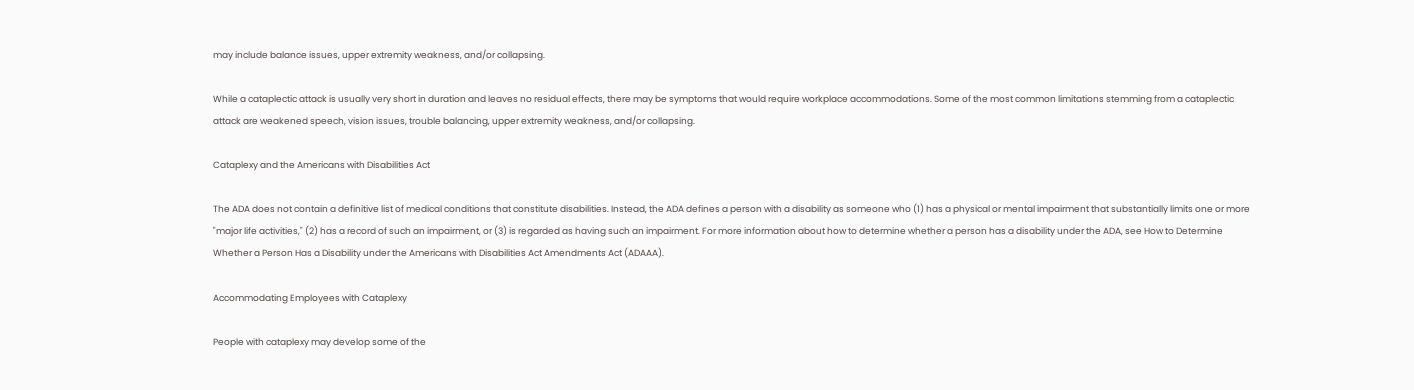may include balance issues, upper extremity weakness, and/or collapsing.

While a cataplectic attack is usually very short in duration and leaves no residual effects, there may be symptoms that would require workplace accommodations. Some of the most common limitations stemming from a cataplectic attack are weakened speech, vision issues, trouble balancing, upper extremity weakness, and/or collapsing.

Cataplexy and the Americans with Disabilities Act

The ADA does not contain a definitive list of medical conditions that constitute disabilities. Instead, the ADA defines a person with a disability as someone who (1) has a physical or mental impairment that substantially limits one or more "major life activities," (2) has a record of such an impairment, or (3) is regarded as having such an impairment. For more information about how to determine whether a person has a disability under the ADA, see How to Determine Whether a Person Has a Disability under the Americans with Disabilities Act Amendments Act (ADAAA).

Accommodating Employees with Cataplexy

People with cataplexy may develop some of the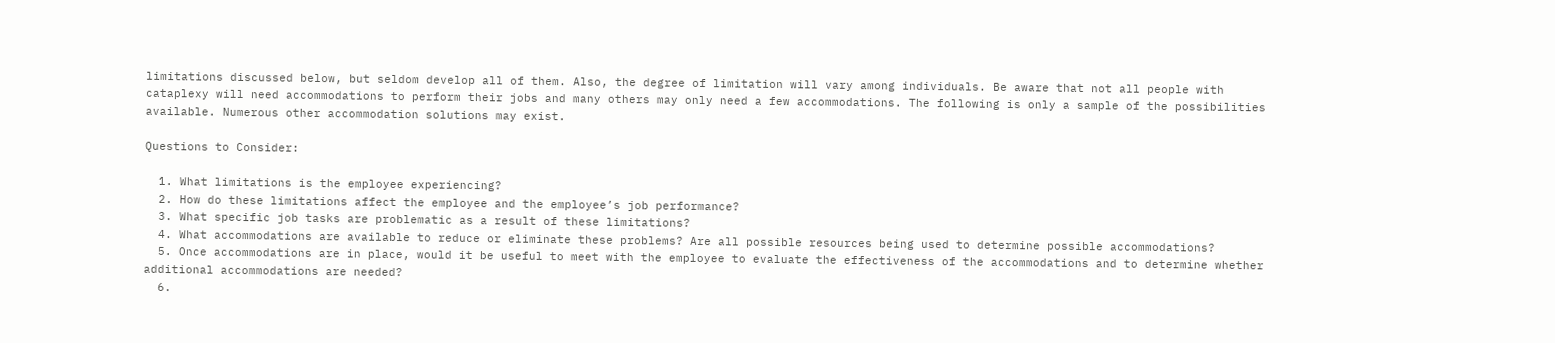limitations discussed below, but seldom develop all of them. Also, the degree of limitation will vary among individuals. Be aware that not all people with cataplexy will need accommodations to perform their jobs and many others may only need a few accommodations. The following is only a sample of the possibilities available. Numerous other accommodation solutions may exist.

Questions to Consider:

  1. What limitations is the employee experiencing?
  2. How do these limitations affect the employee and the employee’s job performance?
  3. What specific job tasks are problematic as a result of these limitations?
  4. What accommodations are available to reduce or eliminate these problems? Are all possible resources being used to determine possible accommodations?
  5. Once accommodations are in place, would it be useful to meet with the employee to evaluate the effectiveness of the accommodations and to determine whether additional accommodations are needed?
  6.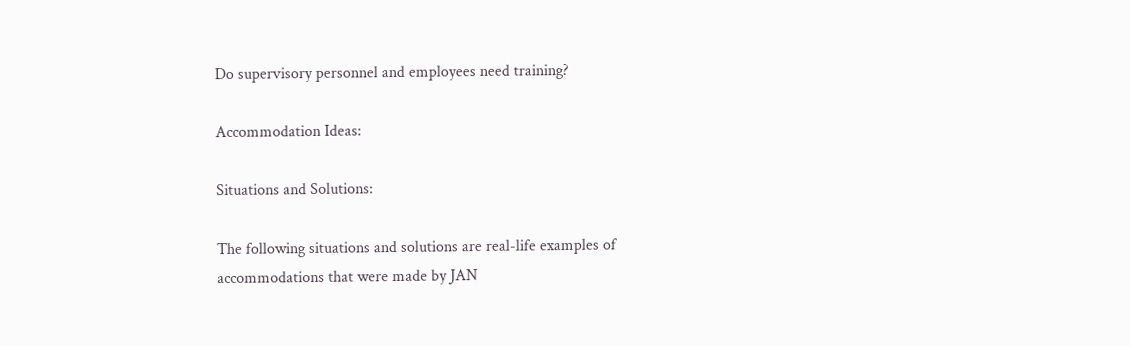Do supervisory personnel and employees need training?

Accommodation Ideas:

Situations and Solutions:

The following situations and solutions are real-life examples of accommodations that were made by JAN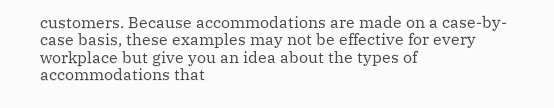customers. Because accommodations are made on a case-by-case basis, these examples may not be effective for every workplace but give you an idea about the types of accommodations that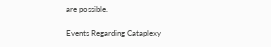are possible.

Events Regarding Cataplexy